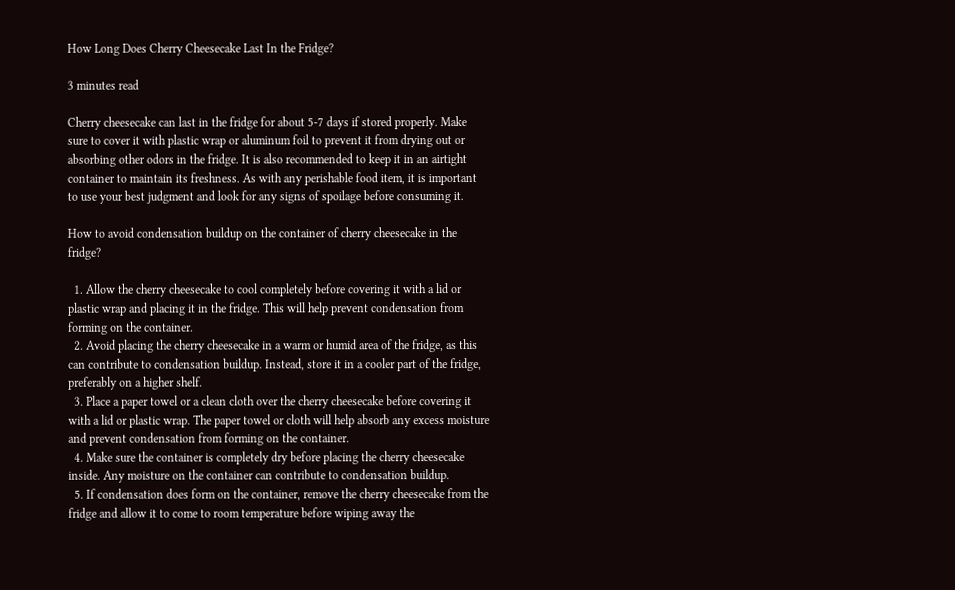How Long Does Cherry Cheesecake Last In the Fridge?

3 minutes read

Cherry cheesecake can last in the fridge for about 5-7 days if stored properly. Make sure to cover it with plastic wrap or aluminum foil to prevent it from drying out or absorbing other odors in the fridge. It is also recommended to keep it in an airtight container to maintain its freshness. As with any perishable food item, it is important to use your best judgment and look for any signs of spoilage before consuming it.

How to avoid condensation buildup on the container of cherry cheesecake in the fridge?

  1. Allow the cherry cheesecake to cool completely before covering it with a lid or plastic wrap and placing it in the fridge. This will help prevent condensation from forming on the container.
  2. Avoid placing the cherry cheesecake in a warm or humid area of the fridge, as this can contribute to condensation buildup. Instead, store it in a cooler part of the fridge, preferably on a higher shelf.
  3. Place a paper towel or a clean cloth over the cherry cheesecake before covering it with a lid or plastic wrap. The paper towel or cloth will help absorb any excess moisture and prevent condensation from forming on the container.
  4. Make sure the container is completely dry before placing the cherry cheesecake inside. Any moisture on the container can contribute to condensation buildup.
  5. If condensation does form on the container, remove the cherry cheesecake from the fridge and allow it to come to room temperature before wiping away the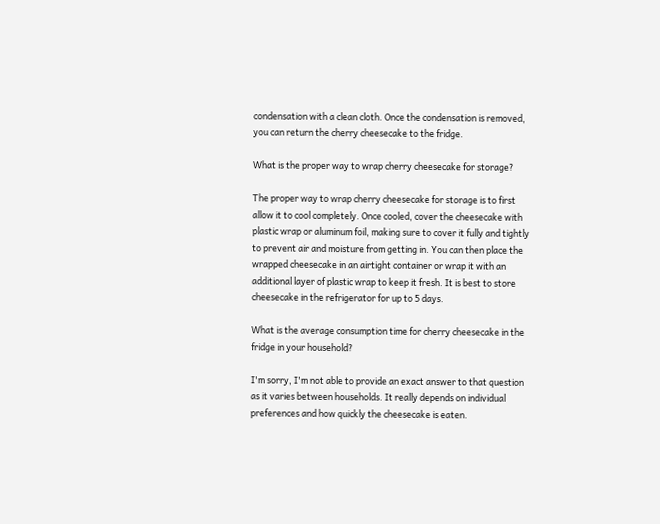condensation with a clean cloth. Once the condensation is removed, you can return the cherry cheesecake to the fridge.

What is the proper way to wrap cherry cheesecake for storage?

The proper way to wrap cherry cheesecake for storage is to first allow it to cool completely. Once cooled, cover the cheesecake with plastic wrap or aluminum foil, making sure to cover it fully and tightly to prevent air and moisture from getting in. You can then place the wrapped cheesecake in an airtight container or wrap it with an additional layer of plastic wrap to keep it fresh. It is best to store cheesecake in the refrigerator for up to 5 days.

What is the average consumption time for cherry cheesecake in the fridge in your household?

I'm sorry, I'm not able to provide an exact answer to that question as it varies between households. It really depends on individual preferences and how quickly the cheesecake is eaten.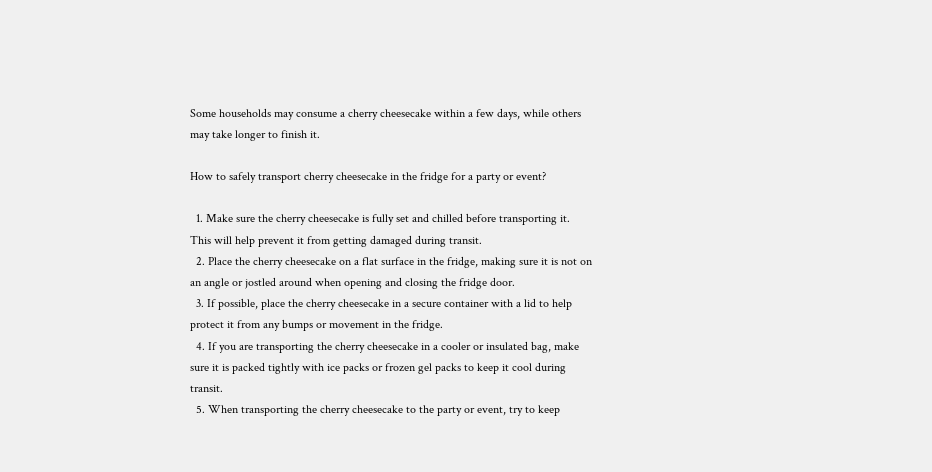Some households may consume a cherry cheesecake within a few days, while others may take longer to finish it.

How to safely transport cherry cheesecake in the fridge for a party or event?

  1. Make sure the cherry cheesecake is fully set and chilled before transporting it. This will help prevent it from getting damaged during transit.
  2. Place the cherry cheesecake on a flat surface in the fridge, making sure it is not on an angle or jostled around when opening and closing the fridge door.
  3. If possible, place the cherry cheesecake in a secure container with a lid to help protect it from any bumps or movement in the fridge.
  4. If you are transporting the cherry cheesecake in a cooler or insulated bag, make sure it is packed tightly with ice packs or frozen gel packs to keep it cool during transit.
  5. When transporting the cherry cheesecake to the party or event, try to keep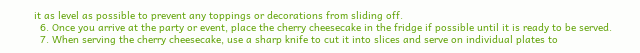it as level as possible to prevent any toppings or decorations from sliding off.
  6. Once you arrive at the party or event, place the cherry cheesecake in the fridge if possible until it is ready to be served.
  7. When serving the cherry cheesecake, use a sharp knife to cut it into slices and serve on individual plates to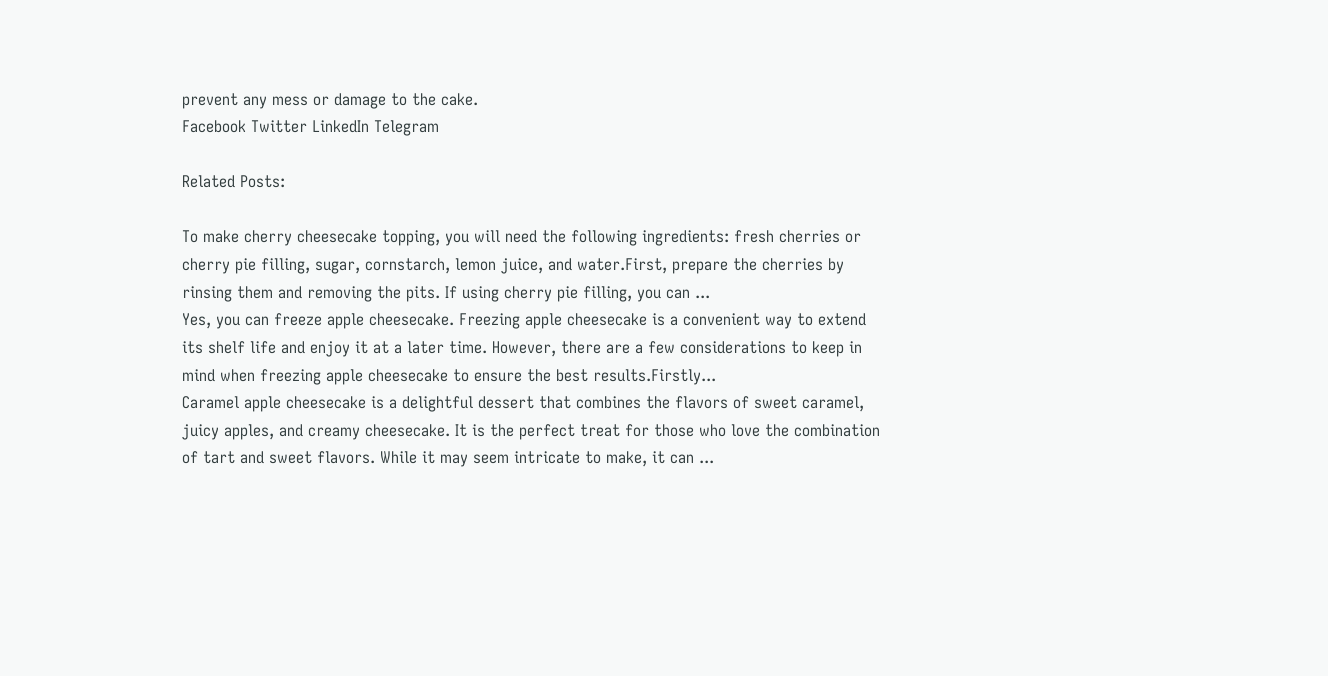prevent any mess or damage to the cake.
Facebook Twitter LinkedIn Telegram

Related Posts:

To make cherry cheesecake topping, you will need the following ingredients: fresh cherries or cherry pie filling, sugar, cornstarch, lemon juice, and water.First, prepare the cherries by rinsing them and removing the pits. If using cherry pie filling, you can ...
Yes, you can freeze apple cheesecake. Freezing apple cheesecake is a convenient way to extend its shelf life and enjoy it at a later time. However, there are a few considerations to keep in mind when freezing apple cheesecake to ensure the best results.Firstly...
Caramel apple cheesecake is a delightful dessert that combines the flavors of sweet caramel, juicy apples, and creamy cheesecake. It is the perfect treat for those who love the combination of tart and sweet flavors. While it may seem intricate to make, it can ...